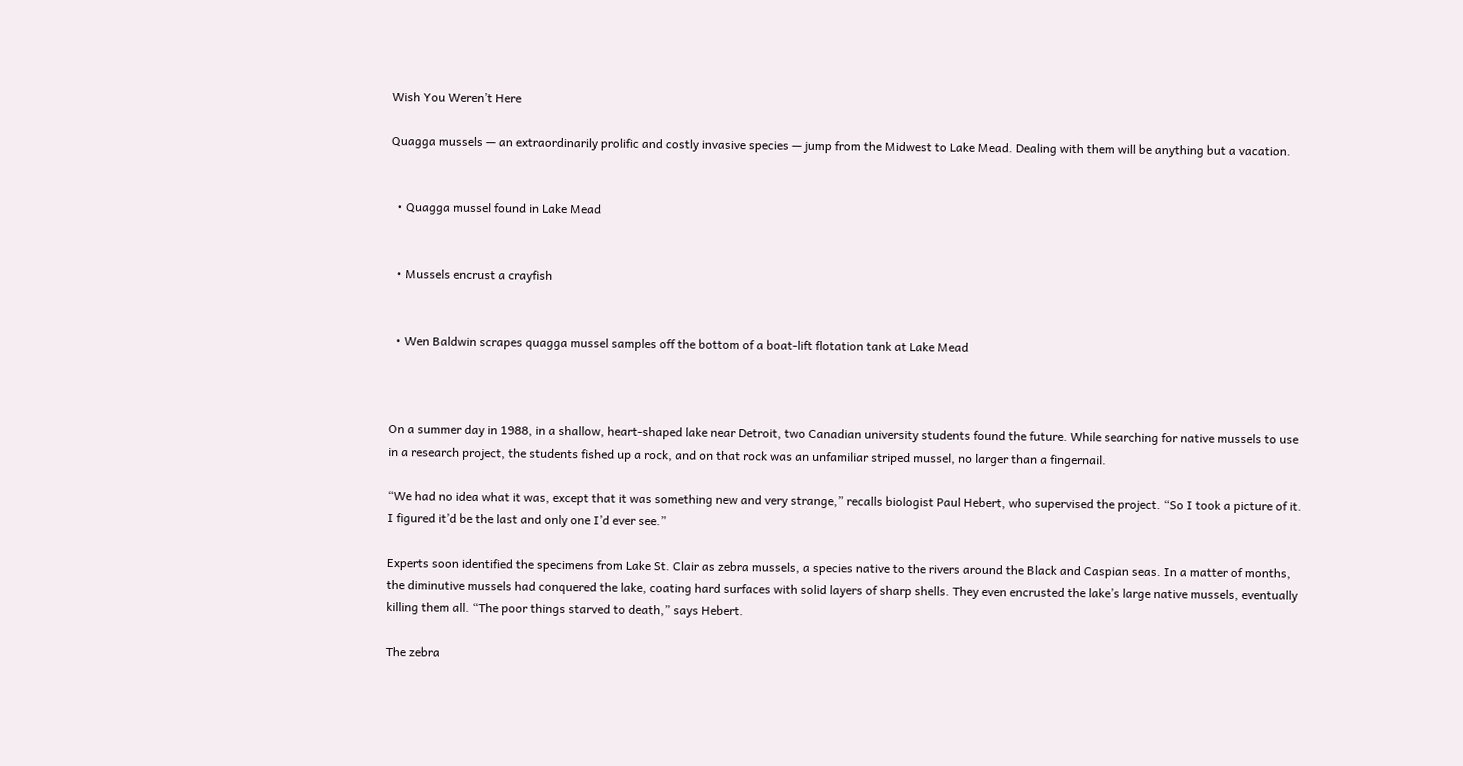Wish You Weren’t Here

Quagga mussels — an extraordinarily prolific and costly invasive species — jump from the Midwest to Lake Mead. Dealing with them will be anything but a vacation.


  • Quagga mussel found in Lake Mead


  • Mussels encrust a crayfish


  • Wen Baldwin scrapes quagga mussel samples off the bottom of a boat-lift flotation tank at Lake Mead



On a summer day in 1988, in a shallow, heart-shaped lake near Detroit, two Canadian university students found the future. While searching for native mussels to use in a research project, the students fished up a rock, and on that rock was an unfamiliar striped mussel, no larger than a fingernail.

“We had no idea what it was, except that it was something new and very strange,” recalls biologist Paul Hebert, who supervised the project. “So I took a picture of it. I figured it’d be the last and only one I’d ever see.”

Experts soon identified the specimens from Lake St. Clair as zebra mussels, a species native to the rivers around the Black and Caspian seas. In a matter of months, the diminutive mussels had conquered the lake, coating hard surfaces with solid layers of sharp shells. They even encrusted the lake’s large native mussels, eventually killing them all. “The poor things starved to death,” says Hebert.

The zebra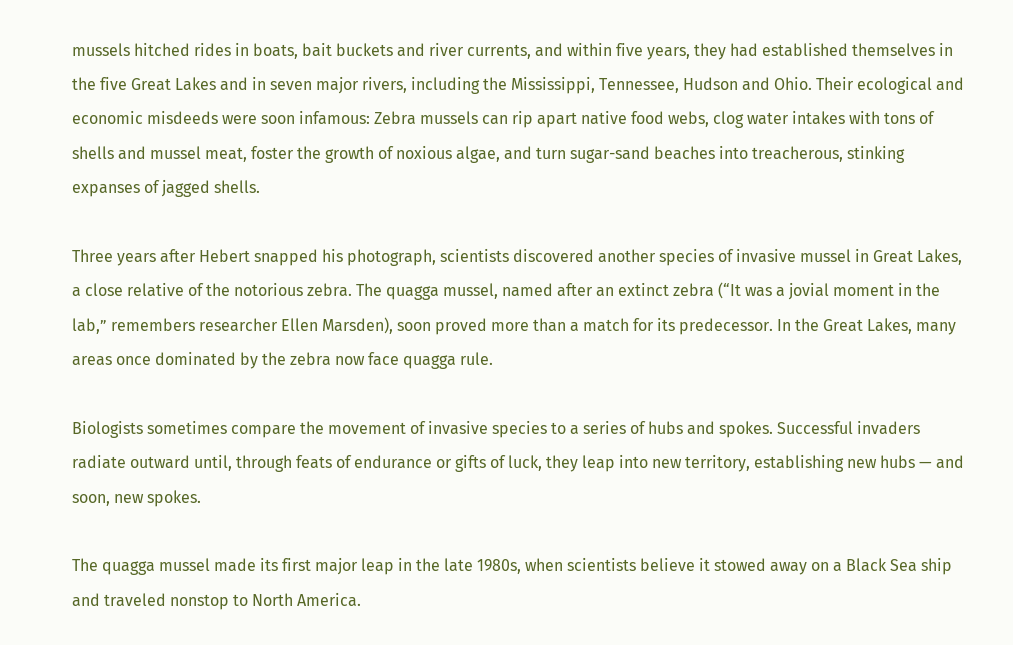mussels hitched rides in boats, bait buckets and river currents, and within five years, they had established themselves in the five Great Lakes and in seven major rivers, including the Mississippi, Tennessee, Hudson and Ohio. Their ecological and economic misdeeds were soon infamous: Zebra mussels can rip apart native food webs, clog water intakes with tons of shells and mussel meat, foster the growth of noxious algae, and turn sugar-sand beaches into treacherous, stinking expanses of jagged shells.

Three years after Hebert snapped his photograph, scientists discovered another species of invasive mussel in Great Lakes, a close relative of the notorious zebra. The quagga mussel, named after an extinct zebra (“It was a jovial moment in the lab,” remembers researcher Ellen Marsden), soon proved more than a match for its predecessor. In the Great Lakes, many areas once dominated by the zebra now face quagga rule.

Biologists sometimes compare the movement of invasive species to a series of hubs and spokes. Successful invaders radiate outward until, through feats of endurance or gifts of luck, they leap into new territory, establishing new hubs — and soon, new spokes.

The quagga mussel made its first major leap in the late 1980s, when scientists believe it stowed away on a Black Sea ship and traveled nonstop to North America.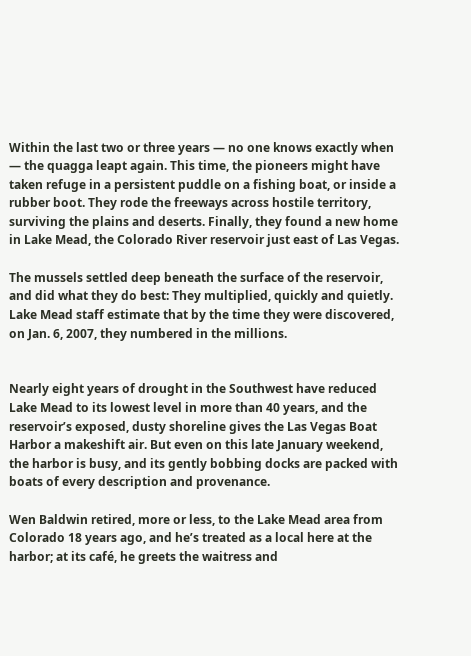Within the last two or three years — no one knows exactly when — the quagga leapt again. This time, the pioneers might have taken refuge in a persistent puddle on a fishing boat, or inside a rubber boot. They rode the freeways across hostile territory, surviving the plains and deserts. Finally, they found a new home in Lake Mead, the Colorado River reservoir just east of Las Vegas.

The mussels settled deep beneath the surface of the reservoir, and did what they do best: They multiplied, quickly and quietly. Lake Mead staff estimate that by the time they were discovered, on Jan. 6, 2007, they numbered in the millions.


Nearly eight years of drought in the Southwest have reduced Lake Mead to its lowest level in more than 40 years, and the reservoir’s exposed, dusty shoreline gives the Las Vegas Boat Harbor a makeshift air. But even on this late January weekend, the harbor is busy, and its gently bobbing docks are packed with boats of every description and provenance.

Wen Baldwin retired, more or less, to the Lake Mead area from Colorado 18 years ago, and he’s treated as a local here at the harbor; at its café, he greets the waitress and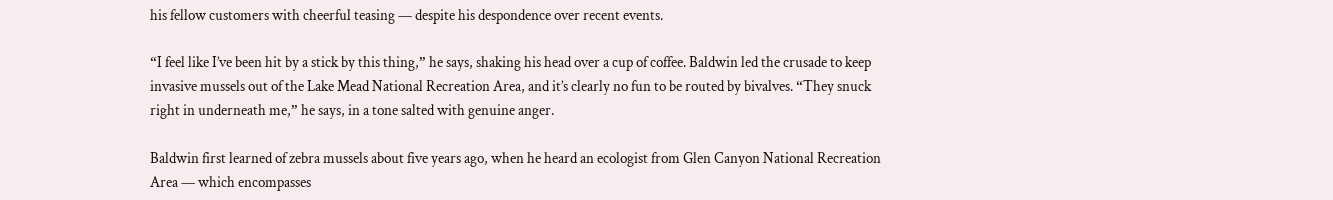his fellow customers with cheerful teasing — despite his despondence over recent events.

“I feel like I’ve been hit by a stick by this thing,” he says, shaking his head over a cup of coffee. Baldwin led the crusade to keep invasive mussels out of the Lake Mead National Recreation Area, and it’s clearly no fun to be routed by bivalves. “They snuck right in underneath me,” he says, in a tone salted with genuine anger.

Baldwin first learned of zebra mussels about five years ago, when he heard an ecologist from Glen Canyon National Recreation Area — which encompasses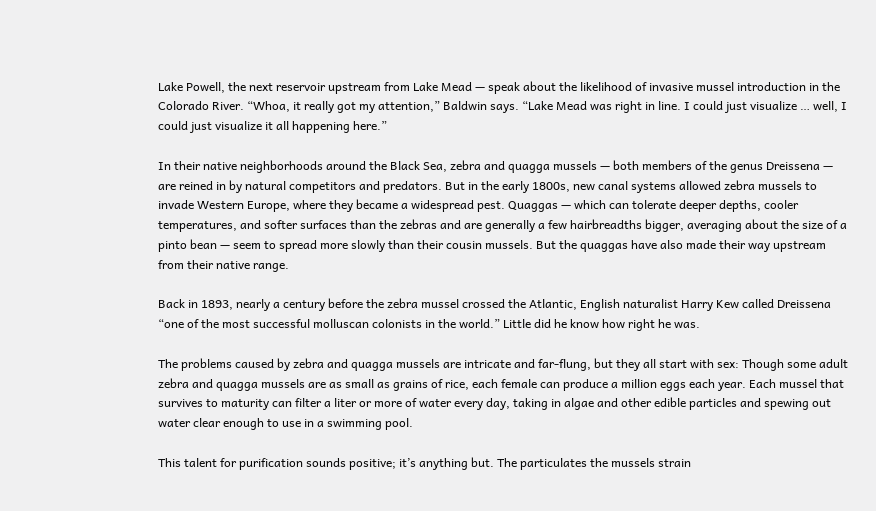Lake Powell, the next reservoir upstream from Lake Mead — speak about the likelihood of invasive mussel introduction in the Colorado River. “Whoa, it really got my attention,” Baldwin says. “Lake Mead was right in line. I could just visualize … well, I could just visualize it all happening here.”

In their native neighborhoods around the Black Sea, zebra and quagga mussels — both members of the genus Dreissena — are reined in by natural competitors and predators. But in the early 1800s, new canal systems allowed zebra mussels to invade Western Europe, where they became a widespread pest. Quaggas — which can tolerate deeper depths, cooler temperatures, and softer surfaces than the zebras and are generally a few hairbreadths bigger, averaging about the size of a pinto bean — seem to spread more slowly than their cousin mussels. But the quaggas have also made their way upstream from their native range.

Back in 1893, nearly a century before the zebra mussel crossed the Atlantic, English naturalist Harry Kew called Dreissena “one of the most successful molluscan colonists in the world.” Little did he know how right he was.

The problems caused by zebra and quagga mussels are intricate and far-flung, but they all start with sex: Though some adult zebra and quagga mussels are as small as grains of rice, each female can produce a million eggs each year. Each mussel that survives to maturity can filter a liter or more of water every day, taking in algae and other edible particles and spewing out water clear enough to use in a swimming pool.

This talent for purification sounds positive; it’s anything but. The particulates the mussels strain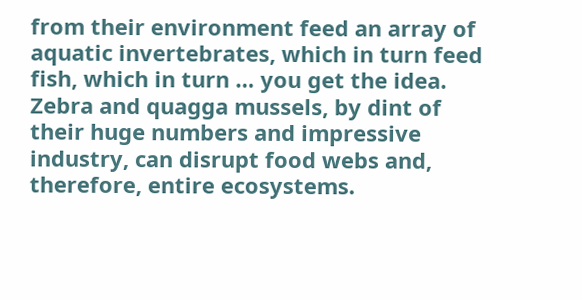from their environment feed an array of aquatic invertebrates, which in turn feed fish, which in turn … you get the idea. Zebra and quagga mussels, by dint of their huge numbers and impressive industry, can disrupt food webs and, therefore, entire ecosystems.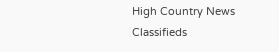High Country News Classifieds